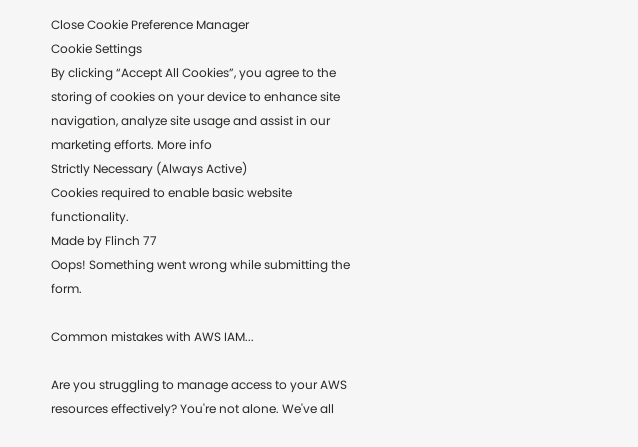Close Cookie Preference Manager
Cookie Settings
By clicking “Accept All Cookies”, you agree to the storing of cookies on your device to enhance site navigation, analyze site usage and assist in our marketing efforts. More info
Strictly Necessary (Always Active)
Cookies required to enable basic website functionality.
Made by Flinch 77
Oops! Something went wrong while submitting the form.

Common mistakes with AWS IAM...

Are you struggling to manage access to your AWS resources effectively? You're not alone. We've all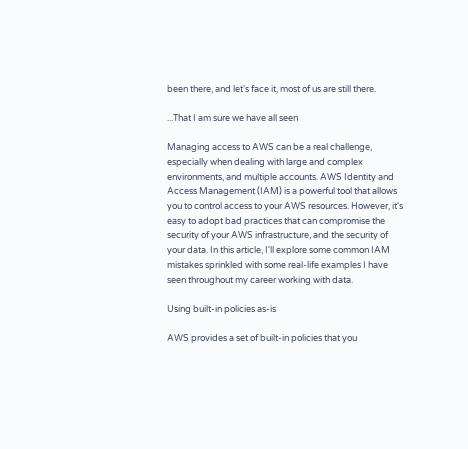been there, and let's face it, most of us are still there.

...That I am sure we have all seen

Managing access to AWS can be a real challenge, especially when dealing with large and complex environments, and multiple accounts. AWS Identity and Access Management (IAM) is a powerful tool that allows you to control access to your AWS resources. However, it's easy to adopt bad practices that can compromise the security of your AWS infrastructure, and the security of your data. In this article, I'll explore some common IAM mistakes sprinkled with some real-life examples I have seen throughout my career working with data.

Using built-in policies as-is

AWS provides a set of built-in policies that you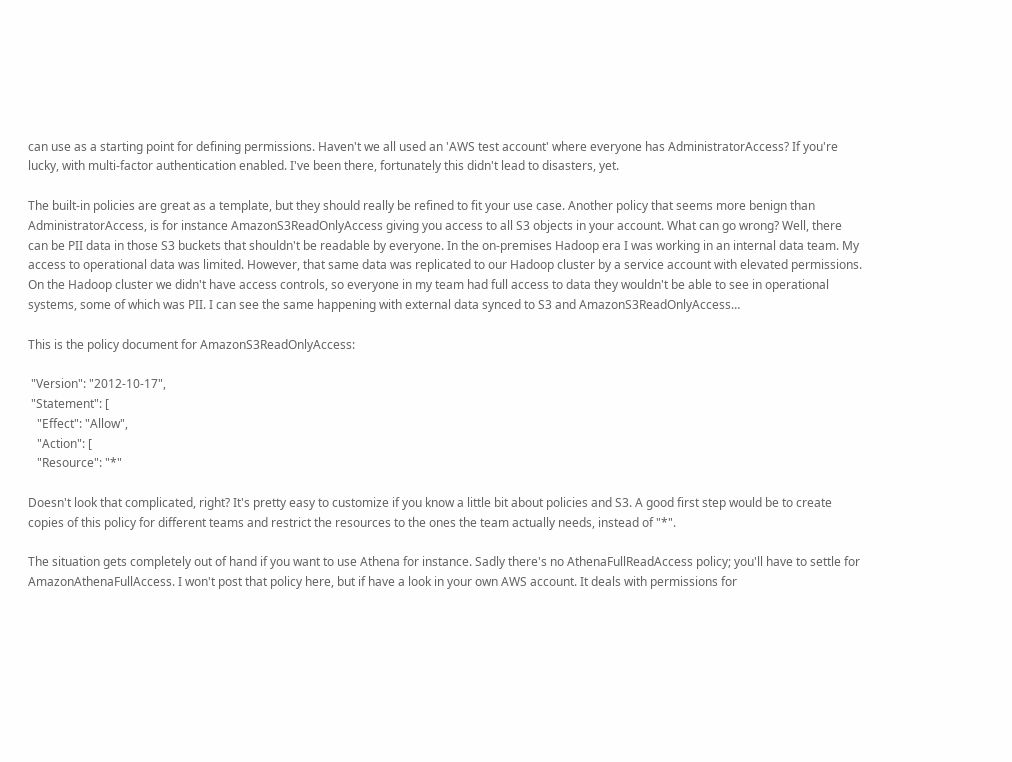can use as a starting point for defining permissions. Haven't we all used an 'AWS test account' where everyone has AdministratorAccess? If you're lucky, with multi-factor authentication enabled. I've been there, fortunately this didn't lead to disasters, yet.

The built-in policies are great as a template, but they should really be refined to fit your use case. Another policy that seems more benign than AdministratorAccess, is for instance AmazonS3ReadOnlyAccess giving you access to all S3 objects in your account. What can go wrong? Well, there can be PII data in those S3 buckets that shouldn't be readable by everyone. In the on-premises Hadoop era I was working in an internal data team. My access to operational data was limited. However, that same data was replicated to our Hadoop cluster by a service account with elevated permissions. On the Hadoop cluster we didn't have access controls, so everyone in my team had full access to data they wouldn't be able to see in operational systems, some of which was PII. I can see the same happening with external data synced to S3 and AmazonS3ReadOnlyAccess…

This is the policy document for AmazonS3ReadOnlyAccess:

 "Version": "2012-10-17",
 "Statement": [
   "Effect": "Allow",
   "Action": [
   "Resource": "*"

Doesn't look that complicated, right? It's pretty easy to customize if you know a little bit about policies and S3. A good first step would be to create copies of this policy for different teams and restrict the resources to the ones the team actually needs, instead of "*".

The situation gets completely out of hand if you want to use Athena for instance. Sadly there's no AthenaFullReadAccess policy; you'll have to settle for AmazonAthenaFullAccess. I won't post that policy here, but if have a look in your own AWS account. It deals with permissions for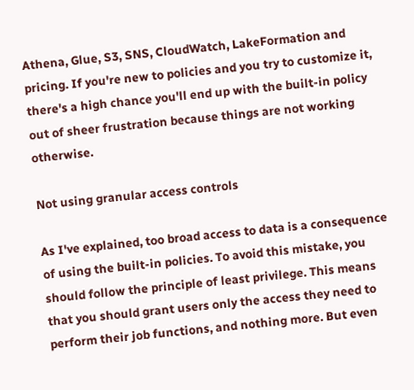Athena, Glue, S3, SNS, CloudWatch, LakeFormation and pricing. If you're new to policies and you try to customize it, there's a high chance you'll end up with the built-in policy out of sheer frustration because things are not working otherwise.

Not using granular access controls

As I've explained, too broad access to data is a consequence of using the built-in policies. To avoid this mistake, you should follow the principle of least privilege. This means that you should grant users only the access they need to perform their job functions, and nothing more. But even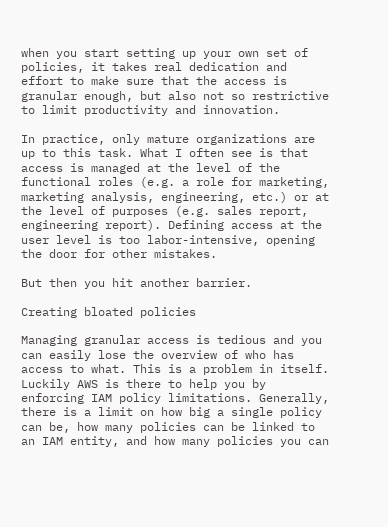when you start setting up your own set of policies, it takes real dedication and effort to make sure that the access is granular enough, but also not so restrictive to limit productivity and innovation.

In practice, only mature organizations are up to this task. What I often see is that access is managed at the level of the functional roles (e.g. a role for marketing, marketing analysis, engineering, etc.) or at the level of purposes (e.g. sales report, engineering report). Defining access at the user level is too labor-intensive, opening the door for other mistakes.

But then you hit another barrier.

Creating bloated policies

Managing granular access is tedious and you can easily lose the overview of who has access to what. This is a problem in itself. Luckily AWS is there to help you by enforcing IAM policy limitations. Generally, there is a limit on how big a single policy can be, how many policies can be linked to an IAM entity, and how many policies you can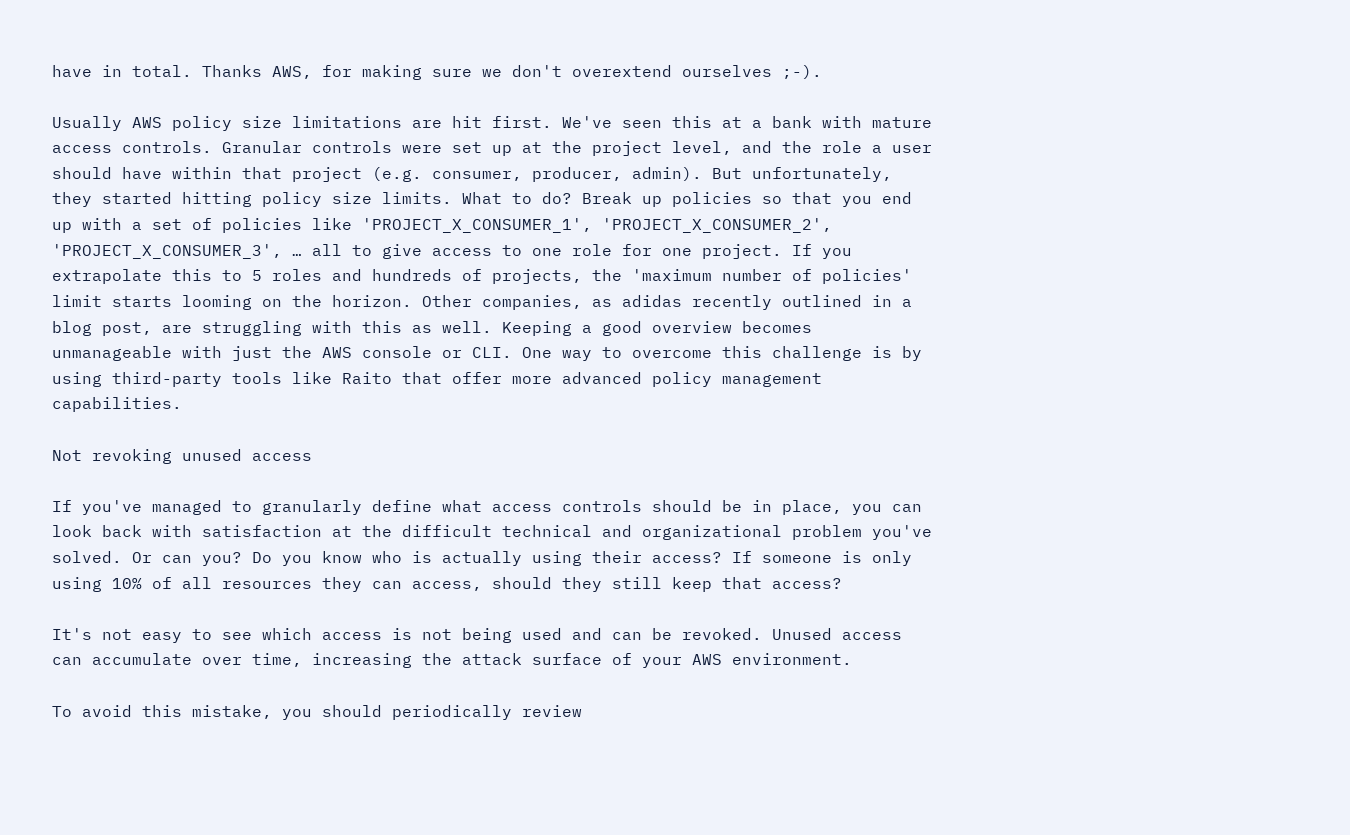have in total. Thanks AWS, for making sure we don't overextend ourselves ;-).

Usually AWS policy size limitations are hit first. We've seen this at a bank with mature access controls. Granular controls were set up at the project level, and the role a user should have within that project (e.g. consumer, producer, admin). But unfortunately, they started hitting policy size limits. What to do? Break up policies so that you end up with a set of policies like 'PROJECT_X_CONSUMER_1', 'PROJECT_X_CONSUMER_2', 'PROJECT_X_CONSUMER_3', … all to give access to one role for one project. If you extrapolate this to 5 roles and hundreds of projects, the 'maximum number of policies' limit starts looming on the horizon. Other companies, as adidas recently outlined in a blog post, are struggling with this as well. Keeping a good overview becomes unmanageable with just the AWS console or CLI. One way to overcome this challenge is by using third-party tools like Raito that offer more advanced policy management capabilities.

Not revoking unused access

If you've managed to granularly define what access controls should be in place, you can look back with satisfaction at the difficult technical and organizational problem you've solved. Or can you? Do you know who is actually using their access? If someone is only using 10% of all resources they can access, should they still keep that access?

It's not easy to see which access is not being used and can be revoked. Unused access can accumulate over time, increasing the attack surface of your AWS environment.

To avoid this mistake, you should periodically review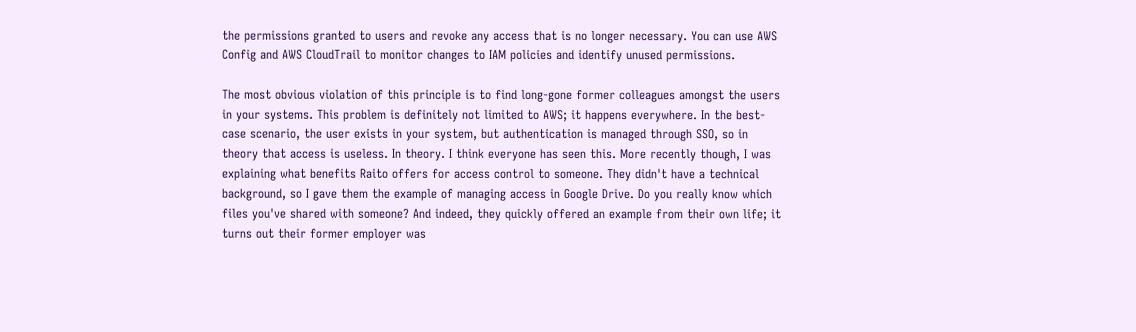the permissions granted to users and revoke any access that is no longer necessary. You can use AWS Config and AWS CloudTrail to monitor changes to IAM policies and identify unused permissions.

The most obvious violation of this principle is to find long-gone former colleagues amongst the users in your systems. This problem is definitely not limited to AWS; it happens everywhere. In the best-case scenario, the user exists in your system, but authentication is managed through SSO, so in theory that access is useless. In theory. I think everyone has seen this. More recently though, I was explaining what benefits Raito offers for access control to someone. They didn't have a technical background, so I gave them the example of managing access in Google Drive. Do you really know which files you've shared with someone? And indeed, they quickly offered an example from their own life; it turns out their former employer was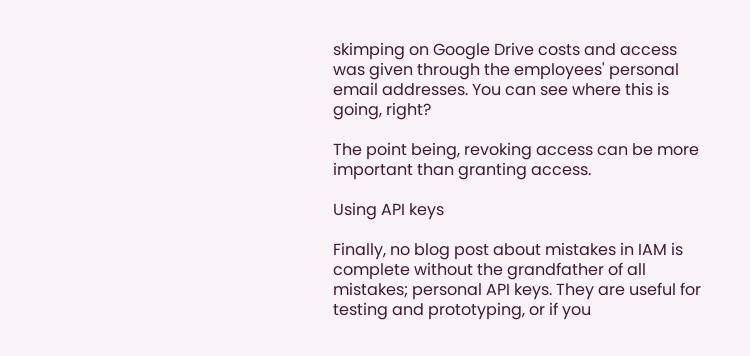skimping on Google Drive costs and access was given through the employees' personal email addresses. You can see where this is going, right?

The point being, revoking access can be more important than granting access.

Using API keys

Finally, no blog post about mistakes in IAM is complete without the grandfather of all mistakes; personal API keys. They are useful for testing and prototyping, or if you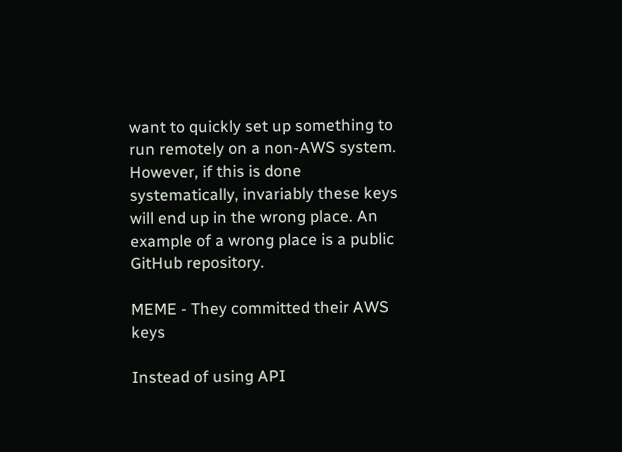want to quickly set up something to run remotely on a non-AWS system. However, if this is done systematically, invariably these keys will end up in the wrong place. An example of a wrong place is a public GitHub repository.

MEME - They committed their AWS keys

Instead of using API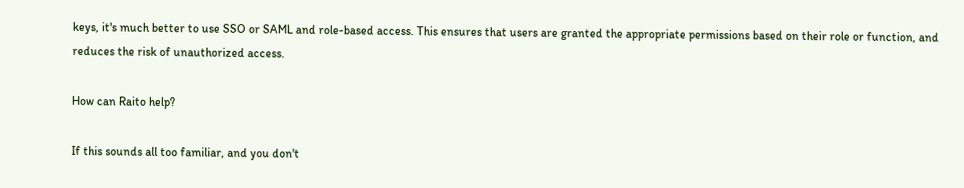keys, it's much better to use SSO or SAML and role-based access. This ensures that users are granted the appropriate permissions based on their role or function, and reduces the risk of unauthorized access.

How can Raito help?

If this sounds all too familiar, and you don't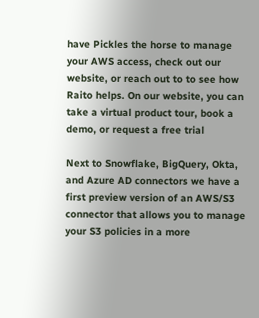have Pickles the horse to manage your AWS access, check out our website, or reach out to to see how Raito helps. On our website, you can take a virtual product tour, book a demo, or request a free trial

Next to Snowflake, BigQuery, Okta, and Azure AD connectors we have a first preview version of an AWS/S3 connector that allows you to manage your S3 policies in a more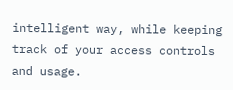intelligent way, while keeping track of your access controls and usage.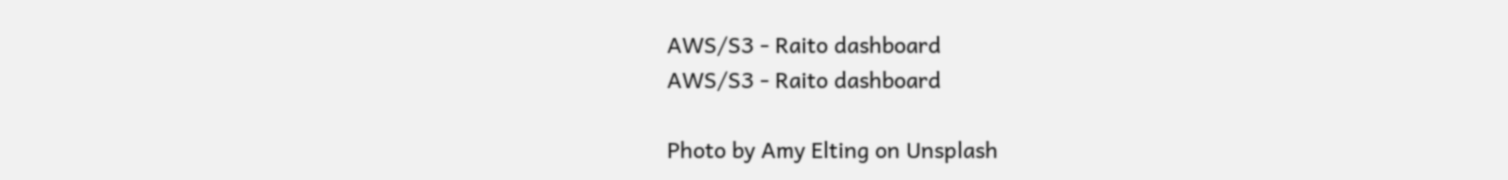AWS/S3 - Raito dashboard
AWS/S3 - Raito dashboard

Photo by Amy Elting on Unsplash